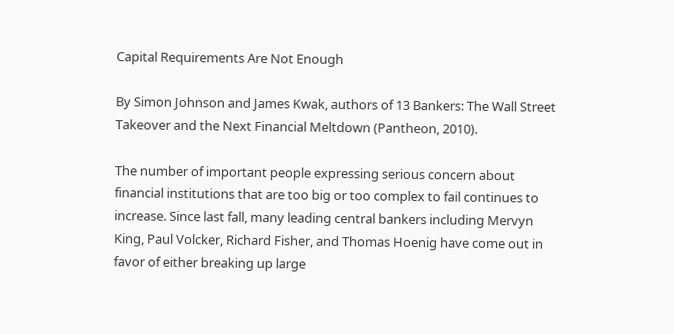Capital Requirements Are Not Enough

By Simon Johnson and James Kwak, authors of 13 Bankers: The Wall Street Takeover and the Next Financial Meltdown (Pantheon, 2010).

The number of important people expressing serious concern about financial institutions that are too big or too complex to fail continues to increase. Since last fall, many leading central bankers including Mervyn King, Paul Volcker, Richard Fisher, and Thomas Hoenig have come out in favor of either breaking up large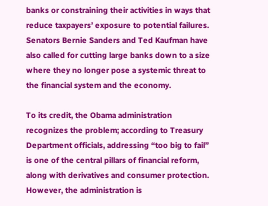banks or constraining their activities in ways that reduce taxpayers’ exposure to potential failures. Senators Bernie Sanders and Ted Kaufman have also called for cutting large banks down to a size where they no longer pose a systemic threat to the financial system and the economy.

To its credit, the Obama administration recognizes the problem; according to Treasury Department officials, addressing “too big to fail” is one of the central pillars of financial reform, along with derivatives and consumer protection. However, the administration is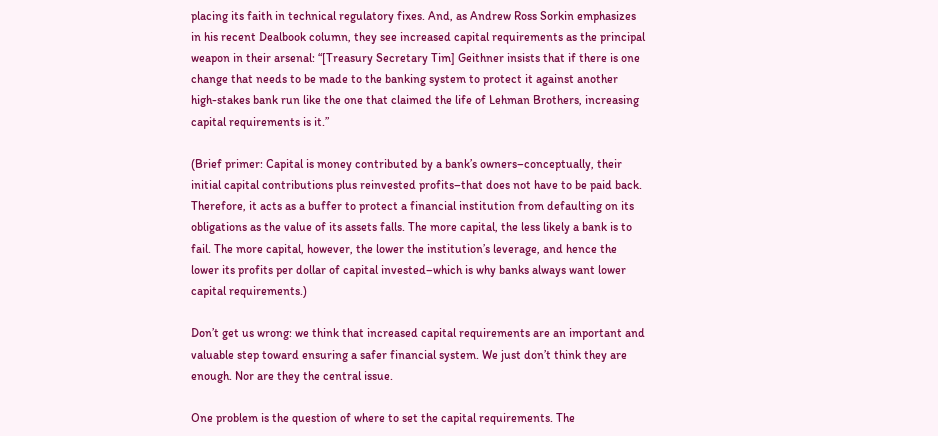placing its faith in technical regulatory fixes. And, as Andrew Ross Sorkin emphasizes in his recent Dealbook column, they see increased capital requirements as the principal weapon in their arsenal: “[Treasury Secretary Tim] Geithner insists that if there is one change that needs to be made to the banking system to protect it against another high-stakes bank run like the one that claimed the life of Lehman Brothers, increasing capital requirements is it.”

(Brief primer: Capital is money contributed by a bank’s owners–conceptually, their initial capital contributions plus reinvested profits–that does not have to be paid back. Therefore, it acts as a buffer to protect a financial institution from defaulting on its obligations as the value of its assets falls. The more capital, the less likely a bank is to fail. The more capital, however, the lower the institution’s leverage, and hence the lower its profits per dollar of capital invested–which is why banks always want lower capital requirements.)

Don’t get us wrong: we think that increased capital requirements are an important and valuable step toward ensuring a safer financial system. We just don’t think they are enough. Nor are they the central issue.

One problem is the question of where to set the capital requirements. The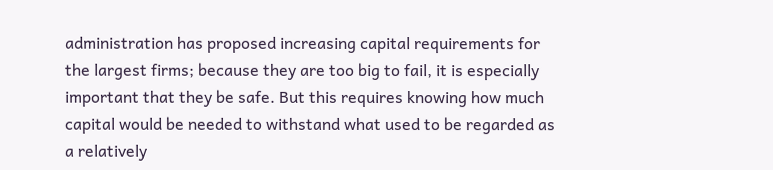administration has proposed increasing capital requirements for the largest firms; because they are too big to fail, it is especially important that they be safe. But this requires knowing how much capital would be needed to withstand what used to be regarded as a relatively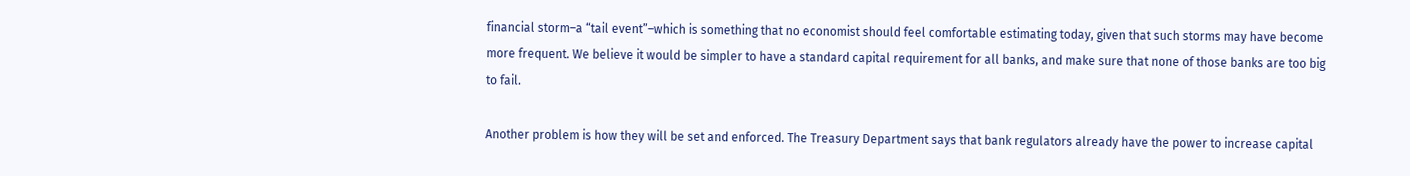financial storm–a “tail event”–which is something that no economist should feel comfortable estimating today, given that such storms may have become more frequent. We believe it would be simpler to have a standard capital requirement for all banks, and make sure that none of those banks are too big to fail.

Another problem is how they will be set and enforced. The Treasury Department says that bank regulators already have the power to increase capital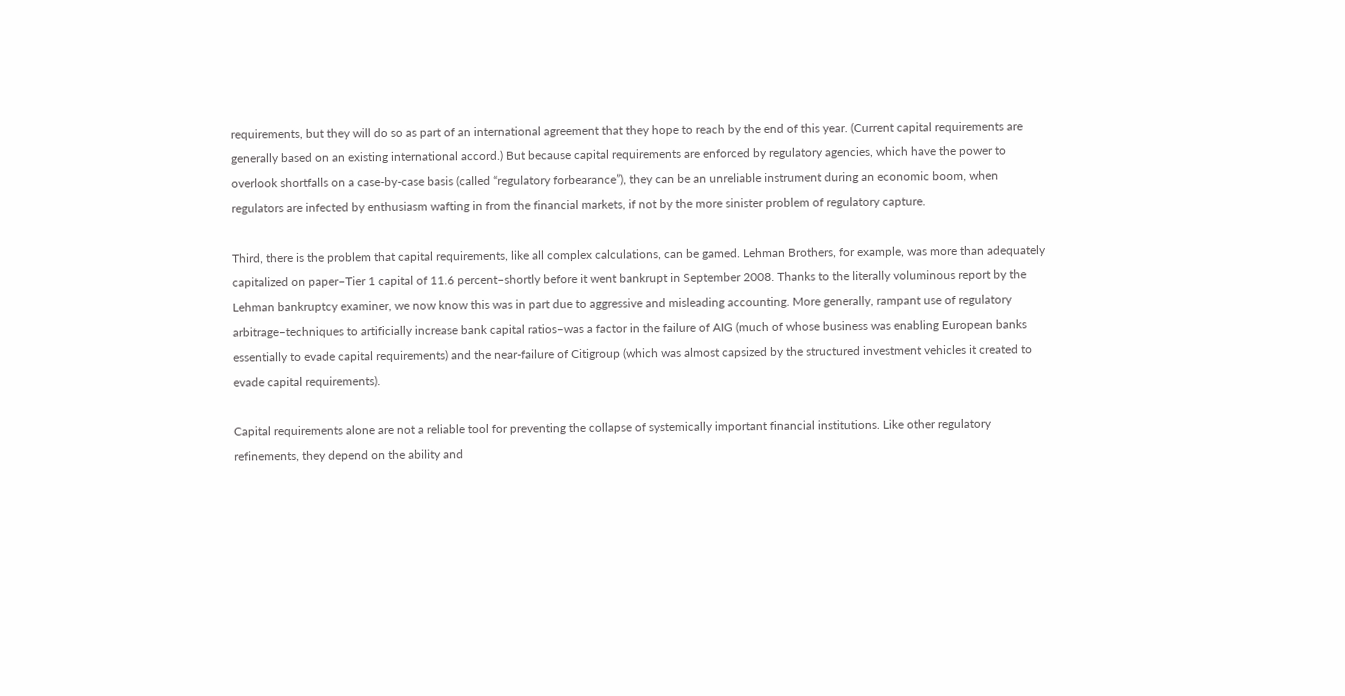requirements, but they will do so as part of an international agreement that they hope to reach by the end of this year. (Current capital requirements are generally based on an existing international accord.) But because capital requirements are enforced by regulatory agencies, which have the power to overlook shortfalls on a case-by-case basis (called “regulatory forbearance”), they can be an unreliable instrument during an economic boom, when regulators are infected by enthusiasm wafting in from the financial markets, if not by the more sinister problem of regulatory capture.

Third, there is the problem that capital requirements, like all complex calculations, can be gamed. Lehman Brothers, for example, was more than adequately capitalized on paper–Tier 1 capital of 11.6 percent–shortly before it went bankrupt in September 2008. Thanks to the literally voluminous report by the Lehman bankruptcy examiner, we now know this was in part due to aggressive and misleading accounting. More generally, rampant use of regulatory arbitrage–techniques to artificially increase bank capital ratios–was a factor in the failure of AIG (much of whose business was enabling European banks essentially to evade capital requirements) and the near-failure of Citigroup (which was almost capsized by the structured investment vehicles it created to evade capital requirements).

Capital requirements alone are not a reliable tool for preventing the collapse of systemically important financial institutions. Like other regulatory refinements, they depend on the ability and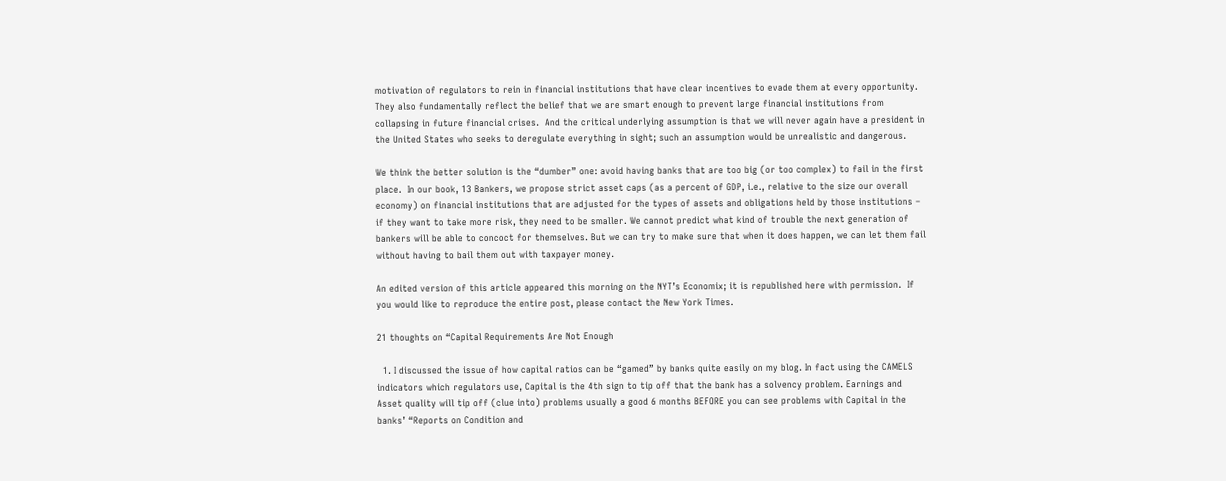motivation of regulators to rein in financial institutions that have clear incentives to evade them at every opportunity. They also fundamentally reflect the belief that we are smart enough to prevent large financial institutions from collapsing in future financial crises.  And the critical underlying assumption is that we will never again have a president in the United States who seeks to deregulate everything in sight; such an assumption would be unrealistic and dangerous.

We think the better solution is the “dumber” one: avoid having banks that are too big (or too complex) to fail in the first place.  In our book, 13 Bankers, we propose strict asset caps (as a percent of GDP, i.e., relative to the size our overall economy) on financial institutions that are adjusted for the types of assets and obligations held by those institutions – if they want to take more risk, they need to be smaller. We cannot predict what kind of trouble the next generation of bankers will be able to concoct for themselves. But we can try to make sure that when it does happen, we can let them fail without having to bail them out with taxpayer money.

An edited version of this article appeared this morning on the NYT’s Economix; it is republished here with permission.  If you would like to reproduce the entire post, please contact the New York Times.

21 thoughts on “Capital Requirements Are Not Enough

  1. I discussed the issue of how capital ratios can be “gamed” by banks quite easily on my blog. In fact using the CAMELS indicators which regulators use, Capital is the 4th sign to tip off that the bank has a solvency problem. Earnings and Asset quality will tip off (clue into) problems usually a good 6 months BEFORE you can see problems with Capital in the banks’ “Reports on Condition and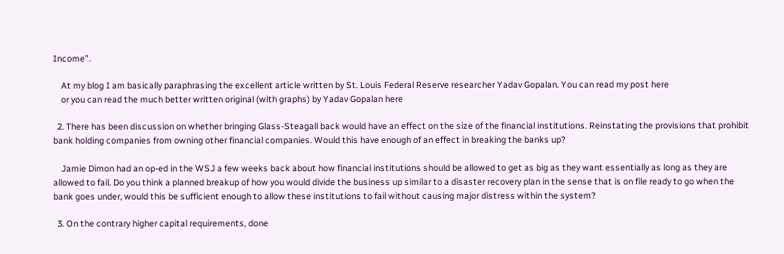Income”.

    At my blog I am basically paraphrasing the excellent article written by St. Louis Federal Reserve researcher Yadav Gopalan. You can read my post here
    or you can read the much better written original (with graphs) by Yadav Gopalan here

  2. There has been discussion on whether bringing Glass-Steagall back would have an effect on the size of the financial institutions. Reinstating the provisions that prohibit bank holding companies from owning other financial companies. Would this have enough of an effect in breaking the banks up?

    Jamie Dimon had an op-ed in the WSJ a few weeks back about how financial institutions should be allowed to get as big as they want essentially as long as they are allowed to fail. Do you think a planned breakup of how you would divide the business up similar to a disaster recovery plan in the sense that is on file ready to go when the bank goes under, would this be sufficient enough to allow these institutions to fail without causing major distress within the system?

  3. On the contrary higher capital requirements, done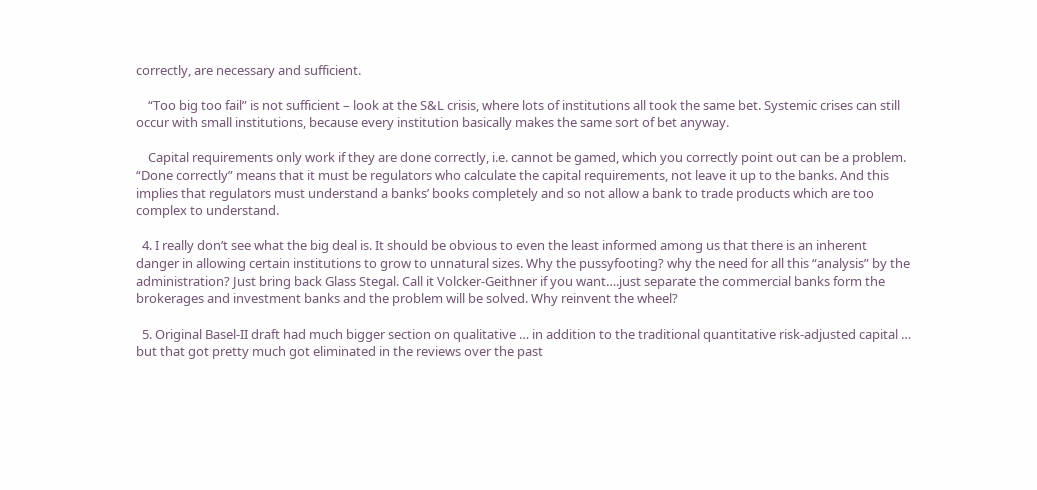correctly, are necessary and sufficient.

    “Too big too fail” is not sufficient – look at the S&L crisis, where lots of institutions all took the same bet. Systemic crises can still occur with small institutions, because every institution basically makes the same sort of bet anyway.

    Capital requirements only work if they are done correctly, i.e. cannot be gamed, which you correctly point out can be a problem. “Done correctly” means that it must be regulators who calculate the capital requirements, not leave it up to the banks. And this implies that regulators must understand a banks’ books completely and so not allow a bank to trade products which are too complex to understand.

  4. I really don’t see what the big deal is. It should be obvious to even the least informed among us that there is an inherent danger in allowing certain institutions to grow to unnatural sizes. Why the pussyfooting? why the need for all this “analysis” by the administration? Just bring back Glass Stegal. Call it Volcker-Geithner if you want….just separate the commercial banks form the brokerages and investment banks and the problem will be solved. Why reinvent the wheel?

  5. Original Basel-II draft had much bigger section on qualitative … in addition to the traditional quantitative risk-adjusted capital … but that got pretty much got eliminated in the reviews over the past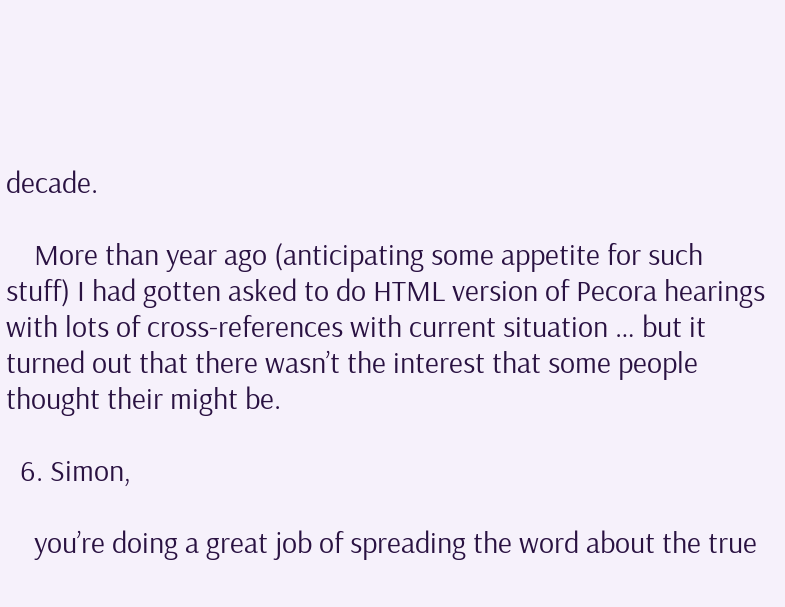decade.

    More than year ago (anticipating some appetite for such stuff) I had gotten asked to do HTML version of Pecora hearings with lots of cross-references with current situation … but it turned out that there wasn’t the interest that some people thought their might be.

  6. Simon,

    you’re doing a great job of spreading the word about the true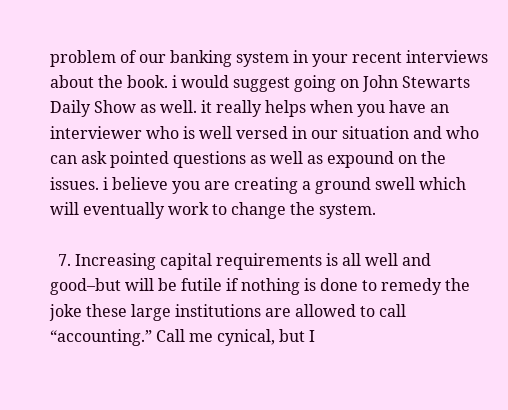problem of our banking system in your recent interviews about the book. i would suggest going on John Stewarts Daily Show as well. it really helps when you have an interviewer who is well versed in our situation and who can ask pointed questions as well as expound on the issues. i believe you are creating a ground swell which will eventually work to change the system.

  7. Increasing capital requirements is all well and good–but will be futile if nothing is done to remedy the joke these large institutions are allowed to call “accounting.” Call me cynical, but I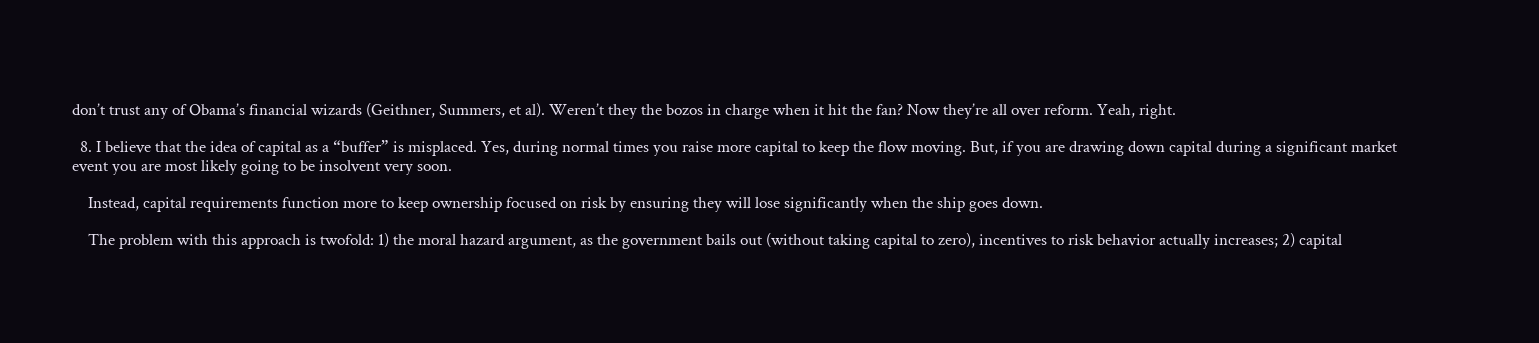don’t trust any of Obama’s financial wizards (Geithner, Summers, et al). Weren’t they the bozos in charge when it hit the fan? Now they’re all over reform. Yeah, right.

  8. I believe that the idea of capital as a “buffer” is misplaced. Yes, during normal times you raise more capital to keep the flow moving. But, if you are drawing down capital during a significant market event you are most likely going to be insolvent very soon.

    Instead, capital requirements function more to keep ownership focused on risk by ensuring they will lose significantly when the ship goes down.

    The problem with this approach is twofold: 1) the moral hazard argument, as the government bails out (without taking capital to zero), incentives to risk behavior actually increases; 2) capital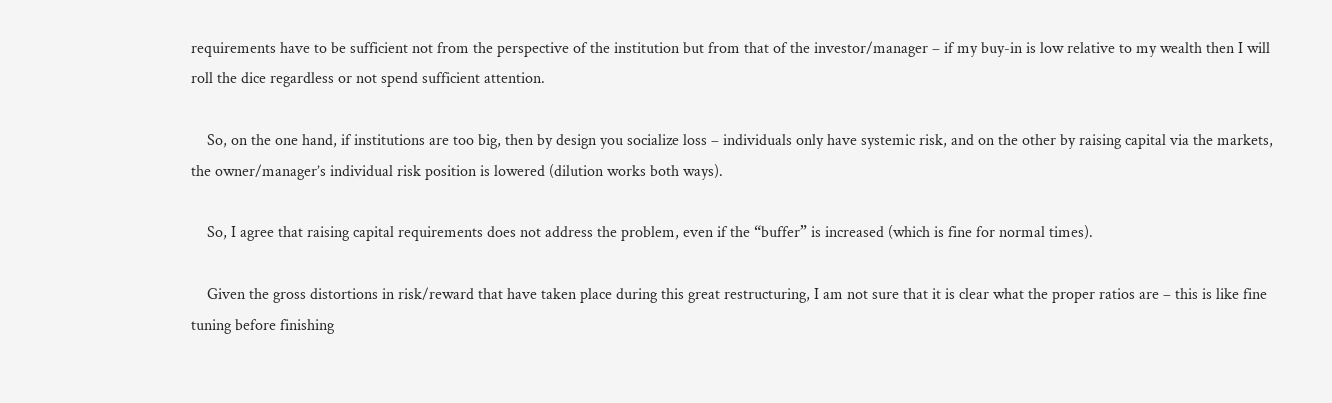requirements have to be sufficient not from the perspective of the institution but from that of the investor/manager – if my buy-in is low relative to my wealth then I will roll the dice regardless or not spend sufficient attention.

    So, on the one hand, if institutions are too big, then by design you socialize loss – individuals only have systemic risk, and on the other by raising capital via the markets, the owner/manager’s individual risk position is lowered (dilution works both ways).

    So, I agree that raising capital requirements does not address the problem, even if the “buffer” is increased (which is fine for normal times).

    Given the gross distortions in risk/reward that have taken place during this great restructuring, I am not sure that it is clear what the proper ratios are – this is like fine tuning before finishing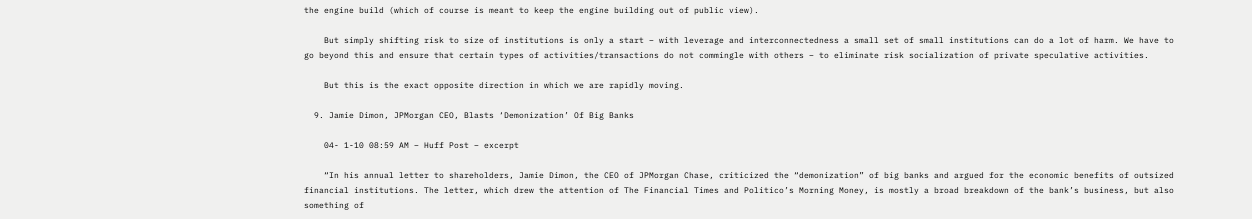the engine build (which of course is meant to keep the engine building out of public view).

    But simply shifting risk to size of institutions is only a start – with leverage and interconnectedness a small set of small institutions can do a lot of harm. We have to go beyond this and ensure that certain types of activities/transactions do not commingle with others – to eliminate risk socialization of private speculative activities.

    But this is the exact opposite direction in which we are rapidly moving.

  9. Jamie Dimon, JPMorgan CEO, Blasts ‘Demonization’ Of Big Banks

    04- 1-10 08:59 AM – Huff Post – excerpt

    “In his annual letter to shareholders, Jamie Dimon, the CEO of JPMorgan Chase, criticized the “demonization” of big banks and argued for the economic benefits of outsized financial institutions. The letter, which drew the attention of The Financial Times and Politico’s Morning Money, is mostly a broad breakdown of the bank’s business, but also something of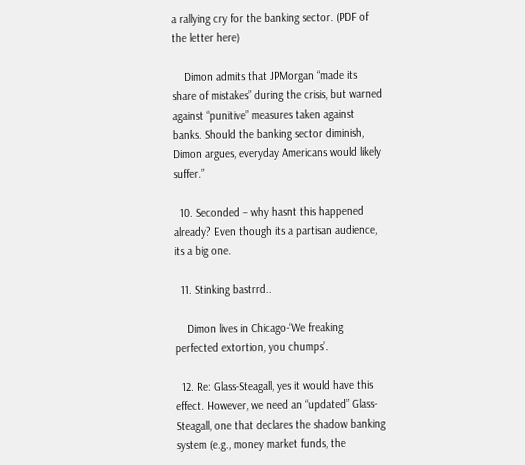a rallying cry for the banking sector. (PDF of the letter here)

    Dimon admits that JPMorgan “made its share of mistakes” during the crisis, but warned against “punitive” measures taken against banks. Should the banking sector diminish, Dimon argues, everyday Americans would likely suffer.”

  10. Seconded – why hasnt this happened already? Even though its a partisan audience, its a big one.

  11. Stinking bastrrd..

    Dimon lives in Chicago-‘We freaking perfected extortion, you chumps’.

  12. Re: Glass-Steagall, yes it would have this effect. However, we need an “updated” Glass-Steagall, one that declares the shadow banking system (e.g., money market funds, the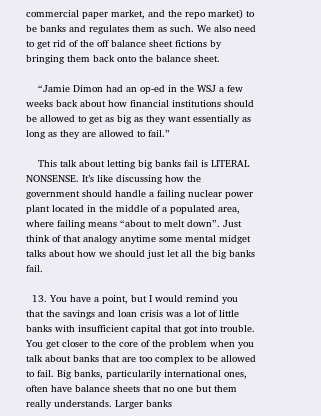commercial paper market, and the repo market) to be banks and regulates them as such. We also need to get rid of the off balance sheet fictions by bringing them back onto the balance sheet.

    “Jamie Dimon had an op-ed in the WSJ a few weeks back about how financial institutions should be allowed to get as big as they want essentially as long as they are allowed to fail.”

    This talk about letting big banks fail is LITERAL NONSENSE. It’s like discussing how the government should handle a failing nuclear power plant located in the middle of a populated area, where failing means “about to melt down”. Just think of that analogy anytime some mental midget talks about how we should just let all the big banks fail.

  13. You have a point, but I would remind you that the savings and loan crisis was a lot of little banks with insufficient capital that got into trouble. You get closer to the core of the problem when you talk about banks that are too complex to be allowed to fail. Big banks, particularily international ones, often have balance sheets that no one but them really understands. Larger banks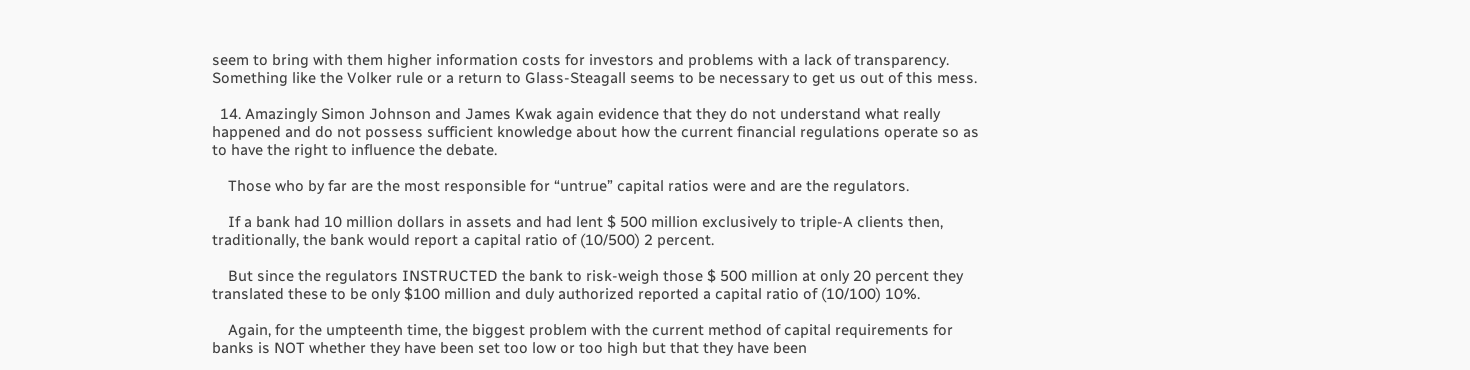seem to bring with them higher information costs for investors and problems with a lack of transparency. Something like the Volker rule or a return to Glass-Steagall seems to be necessary to get us out of this mess.

  14. Amazingly Simon Johnson and James Kwak again evidence that they do not understand what really happened and do not possess sufficient knowledge about how the current financial regulations operate so as to have the right to influence the debate.

    Those who by far are the most responsible for “untrue” capital ratios were and are the regulators.

    If a bank had 10 million dollars in assets and had lent $ 500 million exclusively to triple-A clients then, traditionally, the bank would report a capital ratio of (10/500) 2 percent.

    But since the regulators INSTRUCTED the bank to risk-weigh those $ 500 million at only 20 percent they translated these to be only $100 million and duly authorized reported a capital ratio of (10/100) 10%.

    Again, for the umpteenth time, the biggest problem with the current method of capital requirements for banks is NOT whether they have been set too low or too high but that they have been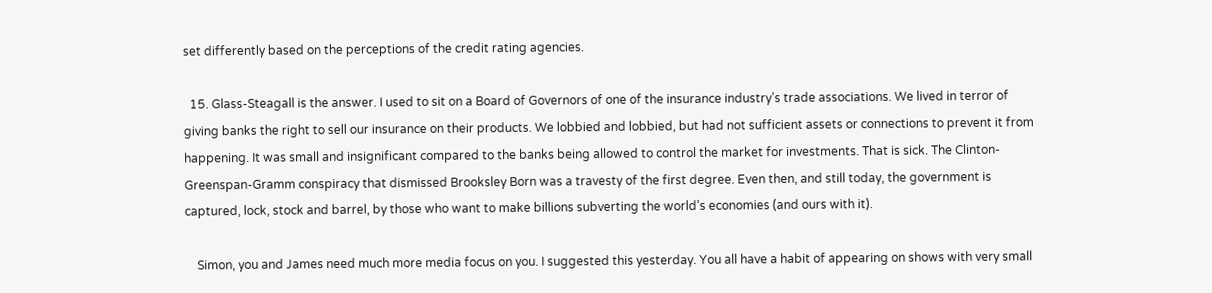set differently based on the perceptions of the credit rating agencies.

  15. Glass-Steagall is the answer. I used to sit on a Board of Governors of one of the insurance industry’s trade associations. We lived in terror of giving banks the right to sell our insurance on their products. We lobbied and lobbied, but had not sufficient assets or connections to prevent it from happening. It was small and insignificant compared to the banks being allowed to control the market for investments. That is sick. The Clinton-Greenspan-Gramm conspiracy that dismissed Brooksley Born was a travesty of the first degree. Even then, and still today, the government is captured, lock, stock and barrel, by those who want to make billions subverting the world’s economies (and ours with it).

    Simon, you and James need much more media focus on you. I suggested this yesterday. You all have a habit of appearing on shows with very small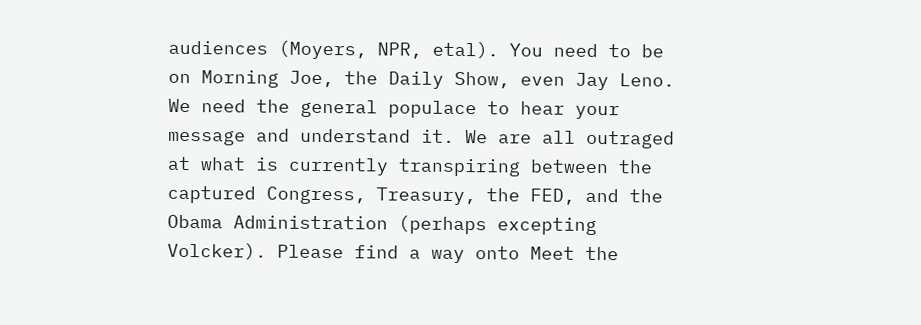audiences (Moyers, NPR, etal). You need to be on Morning Joe, the Daily Show, even Jay Leno. We need the general populace to hear your message and understand it. We are all outraged at what is currently transpiring between the captured Congress, Treasury, the FED, and the Obama Administration (perhaps excepting Volcker). Please find a way onto Meet the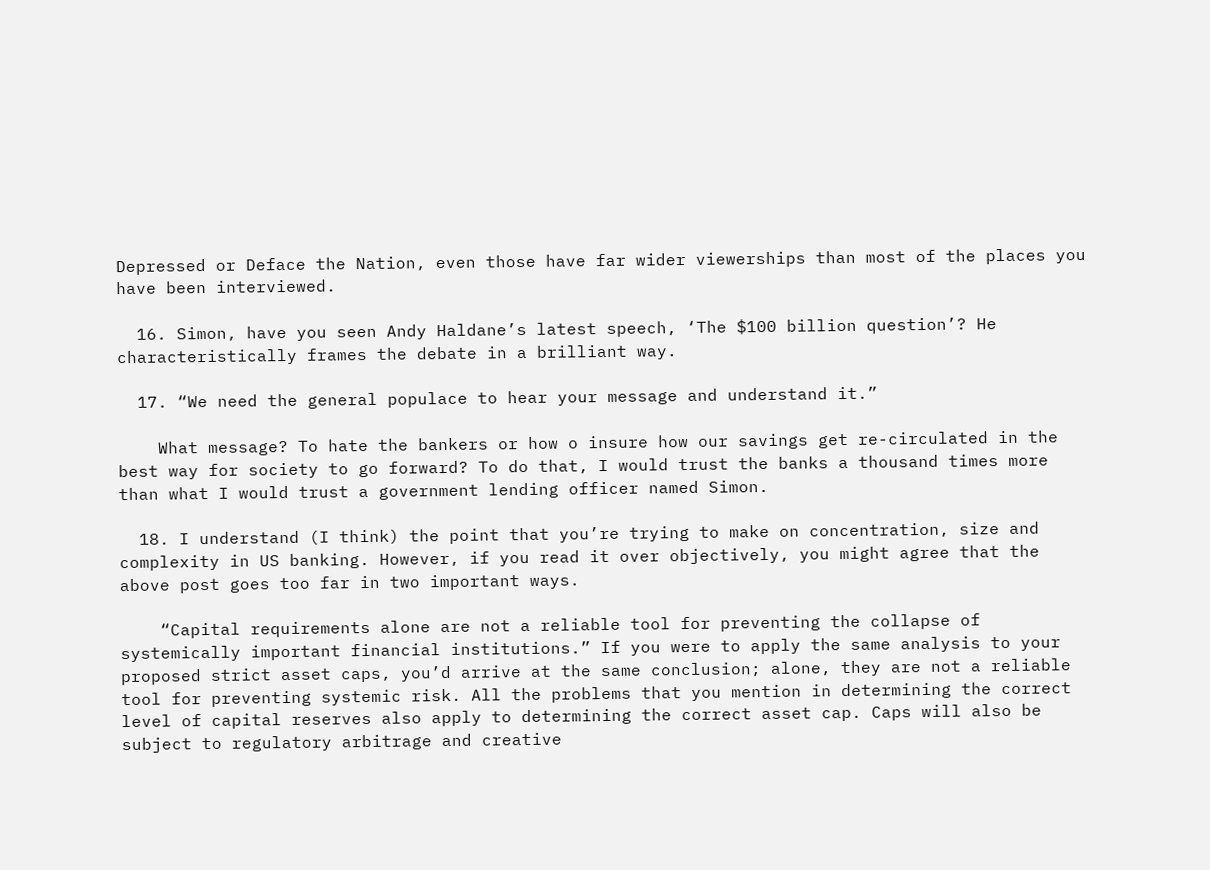Depressed or Deface the Nation, even those have far wider viewerships than most of the places you have been interviewed.

  16. Simon, have you seen Andy Haldane’s latest speech, ‘The $100 billion question’? He characteristically frames the debate in a brilliant way.

  17. “We need the general populace to hear your message and understand it.”

    What message? To hate the bankers or how o insure how our savings get re-circulated in the best way for society to go forward? To do that, I would trust the banks a thousand times more than what I would trust a government lending officer named Simon.

  18. I understand (I think) the point that you’re trying to make on concentration, size and complexity in US banking. However, if you read it over objectively, you might agree that the above post goes too far in two important ways.

    “Capital requirements alone are not a reliable tool for preventing the collapse of systemically important financial institutions.” If you were to apply the same analysis to your proposed strict asset caps, you’d arrive at the same conclusion; alone, they are not a reliable tool for preventing systemic risk. All the problems that you mention in determining the correct level of capital reserves also apply to determining the correct asset cap. Caps will also be subject to regulatory arbitrage and creative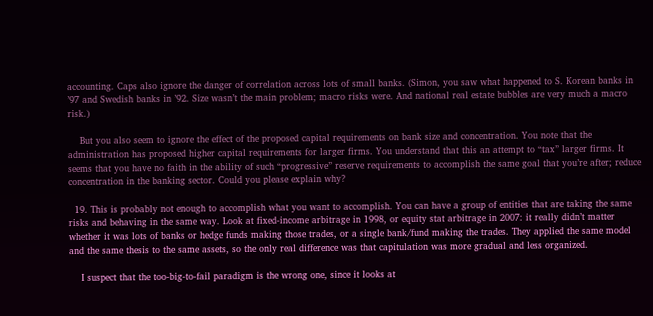accounting. Caps also ignore the danger of correlation across lots of small banks. (Simon, you saw what happened to S. Korean banks in ’97 and Swedish banks in ’92. Size wasn’t the main problem; macro risks were. And national real estate bubbles are very much a macro risk.)

    But you also seem to ignore the effect of the proposed capital requirements on bank size and concentration. You note that the administration has proposed higher capital requirements for larger firms. You understand that this an attempt to “tax” larger firms. It seems that you have no faith in the ability of such “progressive” reserve requirements to accomplish the same goal that you’re after; reduce concentration in the banking sector. Could you please explain why?

  19. This is probably not enough to accomplish what you want to accomplish. You can have a group of entities that are taking the same risks and behaving in the same way. Look at fixed-income arbitrage in 1998, or equity stat arbitrage in 2007: it really didn’t matter whether it was lots of banks or hedge funds making those trades, or a single bank/fund making the trades. They applied the same model and the same thesis to the same assets, so the only real difference was that capitulation was more gradual and less organized.

    I suspect that the too-big-to-fail paradigm is the wrong one, since it looks at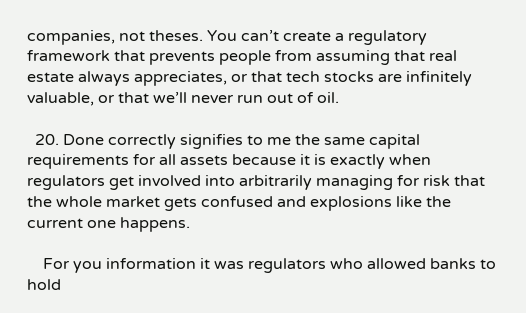companies, not theses. You can’t create a regulatory framework that prevents people from assuming that real estate always appreciates, or that tech stocks are infinitely valuable, or that we’ll never run out of oil.

  20. Done correctly signifies to me the same capital requirements for all assets because it is exactly when regulators get involved into arbitrarily managing for risk that the whole market gets confused and explosions like the current one happens.

    For you information it was regulators who allowed banks to hold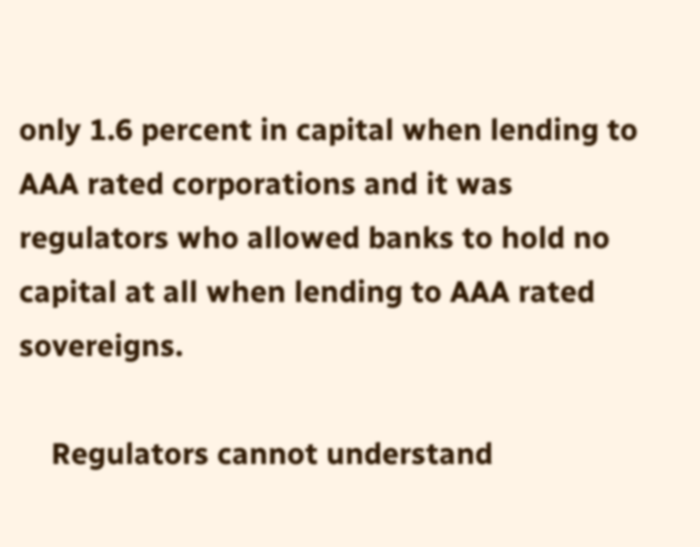only 1.6 percent in capital when lending to AAA rated corporations and it was regulators who allowed banks to hold no capital at all when lending to AAA rated sovereigns.

    Regulators cannot understand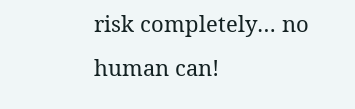risk completely… no human can!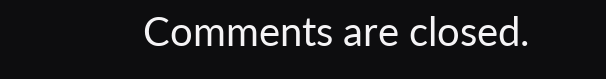Comments are closed.